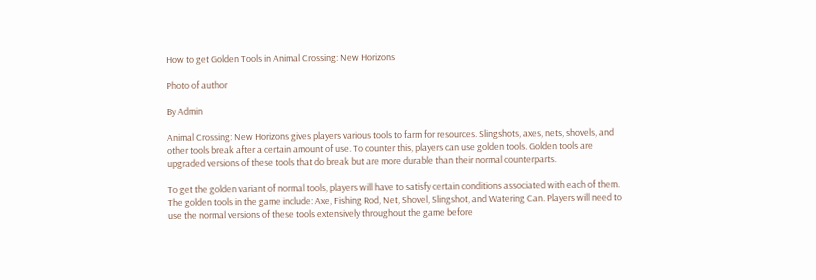How to get Golden Tools in Animal Crossing: New Horizons

Photo of author

By Admin

Animal Crossing: New Horizons gives players various tools to farm for resources. Slingshots, axes, nets, shovels, and other tools break after a certain amount of use. To counter this, players can use golden tools. Golden tools are upgraded versions of these tools that do break but are more durable than their normal counterparts.

To get the golden variant of normal tools, players will have to satisfy certain conditions associated with each of them. The golden tools in the game include: Axe, Fishing Rod, Net, Shovel, Slingshot, and Watering Can. Players will need to use the normal versions of these tools extensively throughout the game before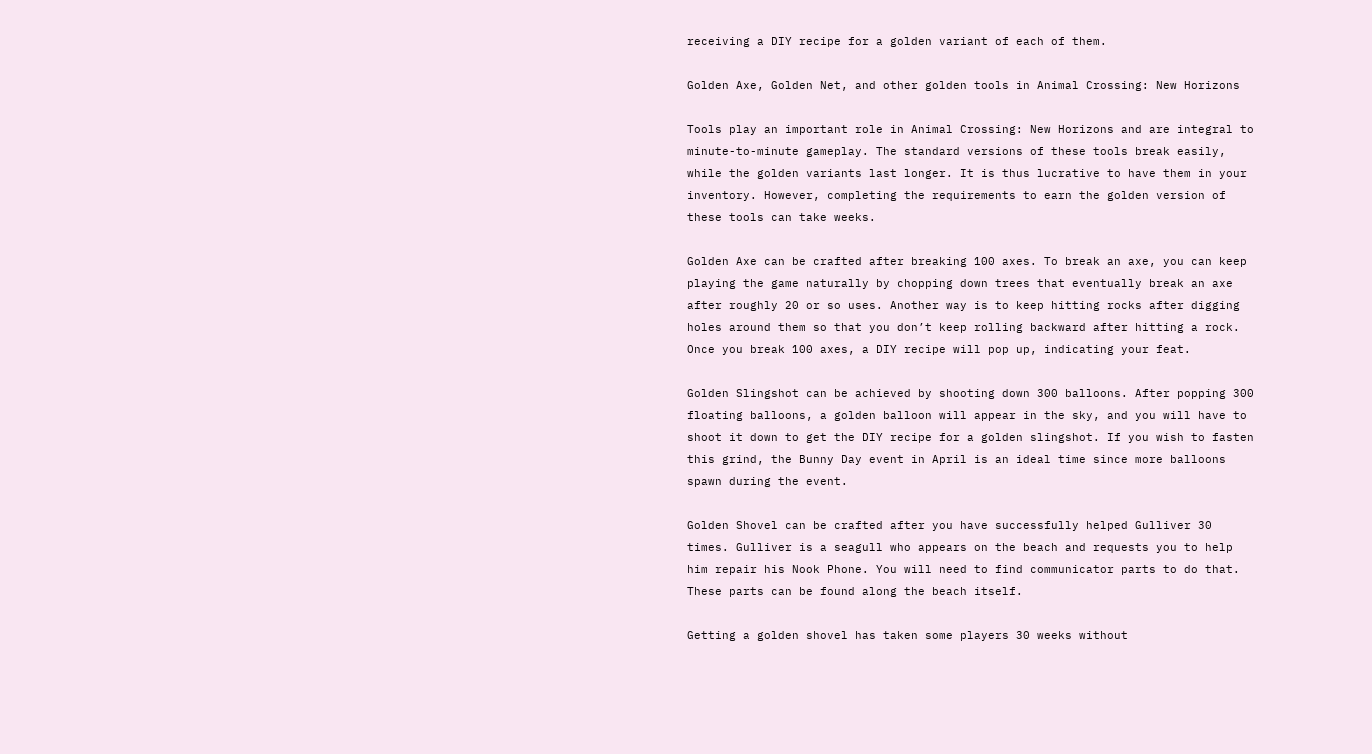receiving a DIY recipe for a golden variant of each of them.

Golden Axe, Golden Net, and other golden tools in Animal Crossing: New Horizons

Tools play an important role in Animal Crossing: New Horizons and are integral to minute-to-minute gameplay. The standard versions of these tools break easily, while the golden variants last longer. It is thus lucrative to have them in your inventory. However, completing the requirements to earn the golden version of these tools can take weeks.

Golden Axe can be crafted after breaking 100 axes. To break an axe, you can keep playing the game naturally by chopping down trees that eventually break an axe after roughly 20 or so uses. Another way is to keep hitting rocks after digging holes around them so that you don’t keep rolling backward after hitting a rock. Once you break 100 axes, a DIY recipe will pop up, indicating your feat.

Golden Slingshot can be achieved by shooting down 300 balloons. After popping 300 floating balloons, a golden balloon will appear in the sky, and you will have to shoot it down to get the DIY recipe for a golden slingshot. If you wish to fasten this grind, the Bunny Day event in April is an ideal time since more balloons spawn during the event.

Golden Shovel can be crafted after you have successfully helped Gulliver 30 times. Gulliver is a seagull who appears on the beach and requests you to help him repair his Nook Phone. You will need to find communicator parts to do that. These parts can be found along the beach itself.

Getting a golden shovel has taken some players 30 weeks without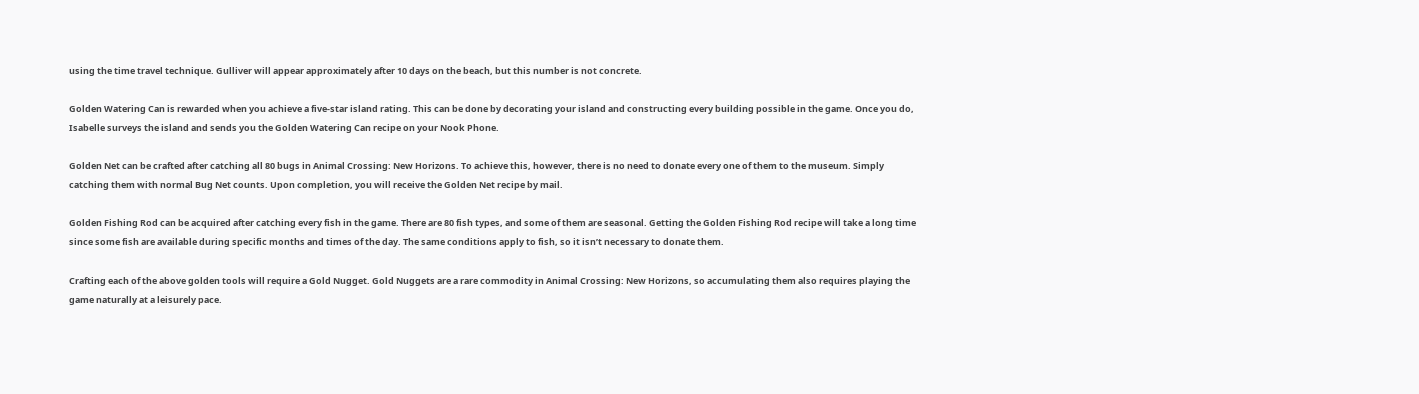using the time travel technique. Gulliver will appear approximately after 10 days on the beach, but this number is not concrete.

Golden Watering Can is rewarded when you achieve a five-star island rating. This can be done by decorating your island and constructing every building possible in the game. Once you do, Isabelle surveys the island and sends you the Golden Watering Can recipe on your Nook Phone.

Golden Net can be crafted after catching all 80 bugs in Animal Crossing: New Horizons. To achieve this, however, there is no need to donate every one of them to the museum. Simply catching them with normal Bug Net counts. Upon completion, you will receive the Golden Net recipe by mail.

Golden Fishing Rod can be acquired after catching every fish in the game. There are 80 fish types, and some of them are seasonal. Getting the Golden Fishing Rod recipe will take a long time since some fish are available during specific months and times of the day. The same conditions apply to fish, so it isn’t necessary to donate them.

Crafting each of the above golden tools will require a Gold Nugget. Gold Nuggets are a rare commodity in Animal Crossing: New Horizons, so accumulating them also requires playing the game naturally at a leisurely pace.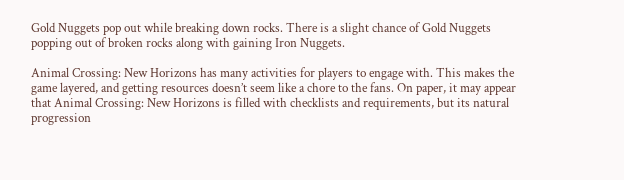Gold Nuggets pop out while breaking down rocks. There is a slight chance of Gold Nuggets popping out of broken rocks along with gaining Iron Nuggets.

Animal Crossing: New Horizons has many activities for players to engage with. This makes the game layered, and getting resources doesn’t seem like a chore to the fans. On paper, it may appear that Animal Crossing: New Horizons is filled with checklists and requirements, but its natural progression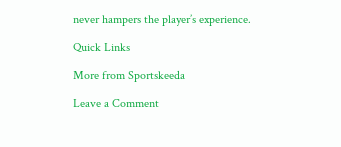never hampers the player’s experience.

Quick Links

More from Sportskeeda

Leave a Comment